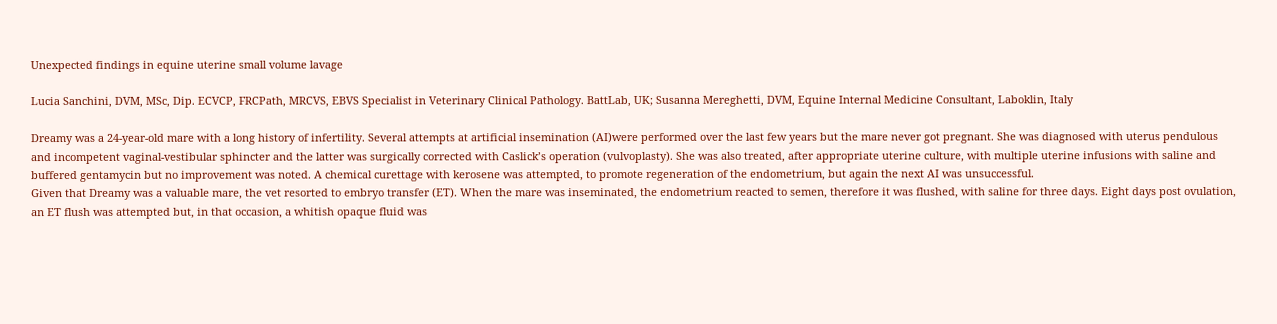Unexpected findings in equine uterine small volume lavage

Lucia Sanchini, DVM, MSc, Dip. ECVCP, FRCPath, MRCVS, EBVS Specialist in Veterinary Clinical Pathology. BattLab, UK; Susanna Mereghetti, DVM, Equine Internal Medicine Consultant, Laboklin, Italy

Dreamy was a 24-year-old mare with a long history of infertility. Several attempts at artificial insemination (AI)were performed over the last few years but the mare never got pregnant. She was diagnosed with uterus pendulous and incompetent vaginal-vestibular sphincter and the latter was surgically corrected with Caslick’s operation (vulvoplasty). She was also treated, after appropriate uterine culture, with multiple uterine infusions with saline and buffered gentamycin but no improvement was noted. A chemical curettage with kerosene was attempted, to promote regeneration of the endometrium, but again the next AI was unsuccessful.
Given that Dreamy was a valuable mare, the vet resorted to embryo transfer (ET). When the mare was inseminated, the endometrium reacted to semen, therefore it was flushed, with saline for three days. Eight days post ovulation, an ET flush was attempted but, in that occasion, a whitish opaque fluid was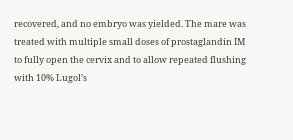recovered, and no embryo was yielded. The mare was treated with multiple small doses of prostaglandin IM to fully open the cervix and to allow repeated flushing with 10% Lugol’s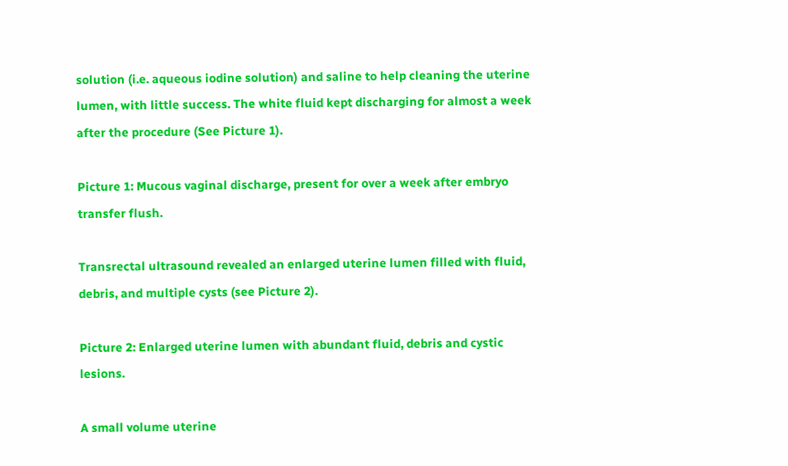solution (i.e. aqueous iodine solution) and saline to help cleaning the uterine lumen, with little success. The white fluid kept discharging for almost a week after the procedure (See Picture 1).

Picture 1: Mucous vaginal discharge, present for over a week after embryo transfer flush.

Transrectal ultrasound revealed an enlarged uterine lumen filled with fluid, debris, and multiple cysts (see Picture 2).

Picture 2: Enlarged uterine lumen with abundant fluid, debris and cystic lesions.

A small volume uterine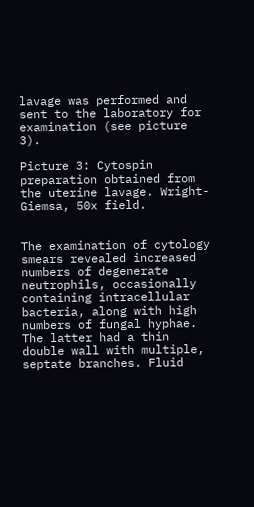lavage was performed and sent to the laboratory for examination (see picture 3).

Picture 3: Cytospin preparation obtained from the uterine lavage. Wright-Giemsa, 50x field.


The examination of cytology smears revealed increased numbers of degenerate neutrophils, occasionally containing intracellular bacteria, along with high numbers of fungal hyphae. The latter had a thin double wall with multiple, septate branches. Fluid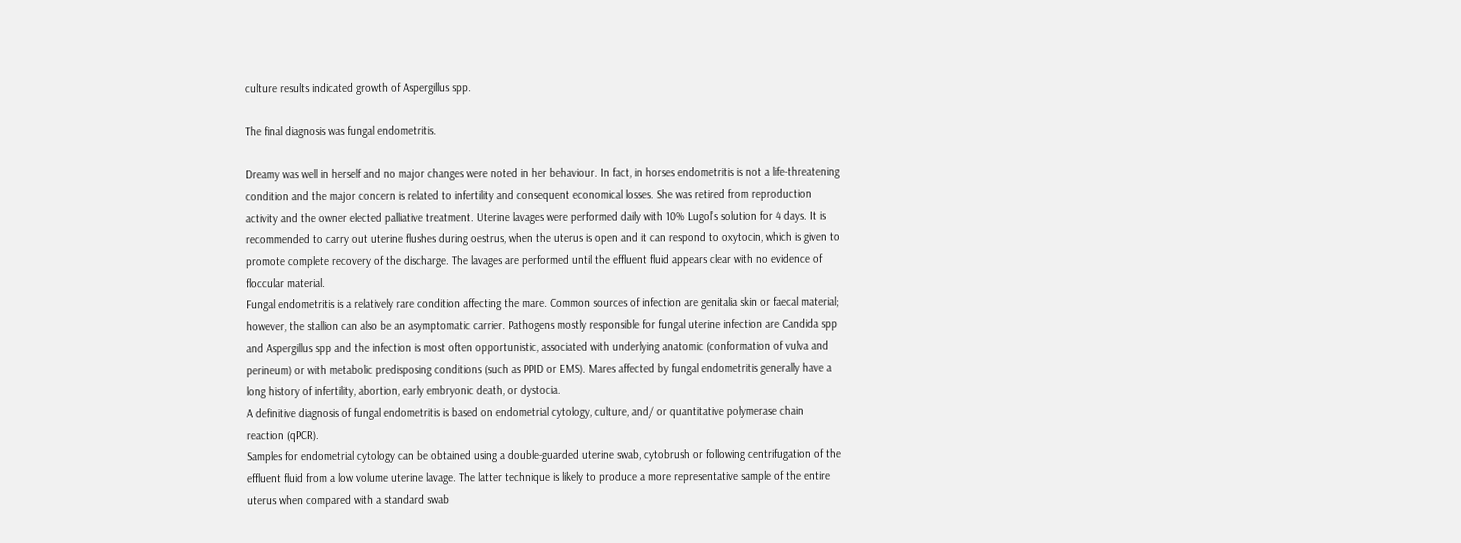culture results indicated growth of Aspergillus spp.

The final diagnosis was fungal endometritis.

Dreamy was well in herself and no major changes were noted in her behaviour. In fact, in horses endometritis is not a life-threatening condition and the major concern is related to infertility and consequent economical losses. She was retired from reproduction activity and the owner elected palliative treatment. Uterine lavages were performed daily with 10% Lugol’s solution for 4 days. It is recommended to carry out uterine flushes during oestrus, when the uterus is open and it can respond to oxytocin, which is given to promote complete recovery of the discharge. The lavages are performed until the effluent fluid appears clear with no evidence of floccular material.
Fungal endometritis is a relatively rare condition affecting the mare. Common sources of infection are genitalia skin or faecal material; however, the stallion can also be an asymptomatic carrier. Pathogens mostly responsible for fungal uterine infection are Candida spp and Aspergillus spp and the infection is most often opportunistic, associated with underlying anatomic (conformation of vulva and perineum) or with metabolic predisposing conditions (such as PPID or EMS). Mares affected by fungal endometritis generally have a long history of infertility, abortion, early embryonic death, or dystocia.
A definitive diagnosis of fungal endometritis is based on endometrial cytology, culture, and/ or quantitative polymerase chain reaction (qPCR).
Samples for endometrial cytology can be obtained using a double-guarded uterine swab, cytobrush or following centrifugation of the effluent fluid from a low volume uterine lavage. The latter technique is likely to produce a more representative sample of the entire uterus when compared with a standard swab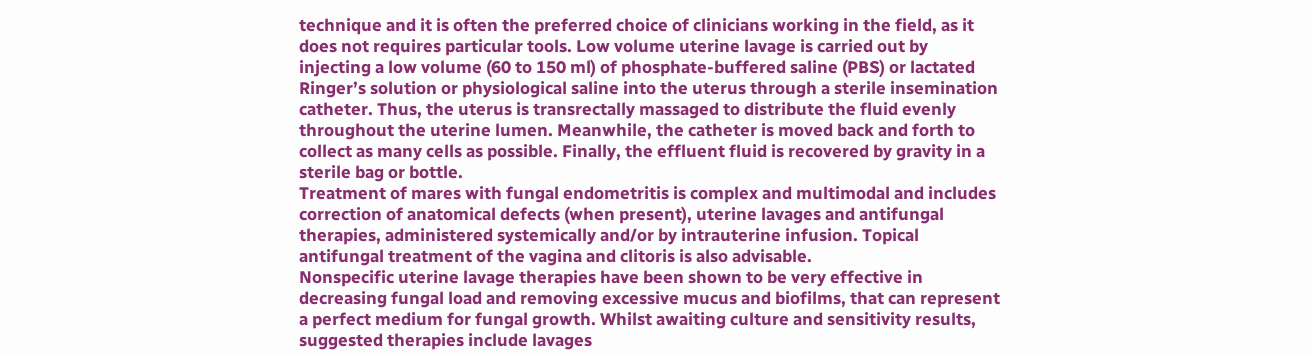technique and it is often the preferred choice of clinicians working in the field, as it does not requires particular tools. Low volume uterine lavage is carried out by injecting a low volume (60 to 150 ml) of phosphate-buffered saline (PBS) or lactated Ringer’s solution or physiological saline into the uterus through a sterile insemination catheter. Thus, the uterus is transrectally massaged to distribute the fluid evenly throughout the uterine lumen. Meanwhile, the catheter is moved back and forth to collect as many cells as possible. Finally, the effluent fluid is recovered by gravity in a sterile bag or bottle.
Treatment of mares with fungal endometritis is complex and multimodal and includes correction of anatomical defects (when present), uterine lavages and antifungal therapies, administered systemically and/or by intrauterine infusion. Topical antifungal treatment of the vagina and clitoris is also advisable.
Nonspecific uterine lavage therapies have been shown to be very effective in decreasing fungal load and removing excessive mucus and biofilms, that can represent a perfect medium for fungal growth. Whilst awaiting culture and sensitivity results, suggested therapies include lavages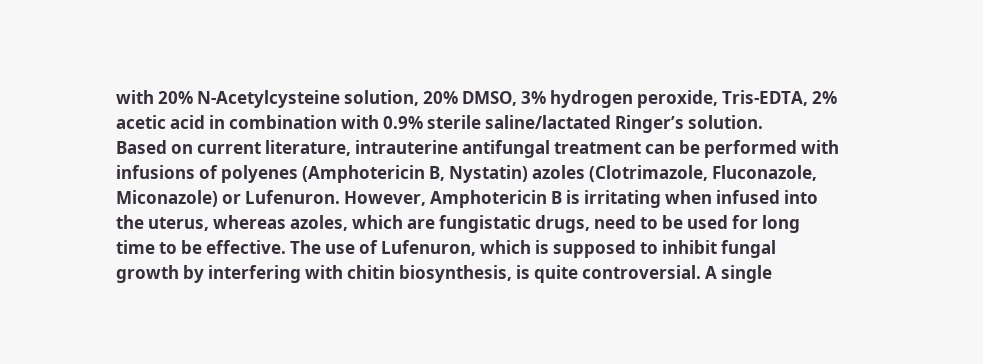with 20% N-Acetylcysteine solution, 20% DMSO, 3% hydrogen peroxide, Tris-EDTA, 2% acetic acid in combination with 0.9% sterile saline/lactated Ringer’s solution.
Based on current literature, intrauterine antifungal treatment can be performed with infusions of polyenes (Amphotericin B, Nystatin) azoles (Clotrimazole, Fluconazole, Miconazole) or Lufenuron. However, Amphotericin B is irritating when infused into the uterus, whereas azoles, which are fungistatic drugs, need to be used for long time to be effective. The use of Lufenuron, which is supposed to inhibit fungal growth by interfering with chitin biosynthesis, is quite controversial. A single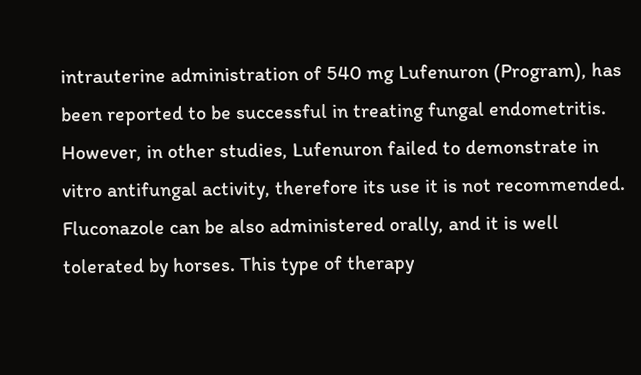intrauterine administration of 540 mg Lufenuron (Program), has been reported to be successful in treating fungal endometritis. However, in other studies, Lufenuron failed to demonstrate in vitro antifungal activity, therefore its use it is not recommended.
Fluconazole can be also administered orally, and it is well tolerated by horses. This type of therapy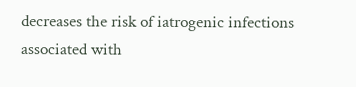decreases the risk of iatrogenic infections associated with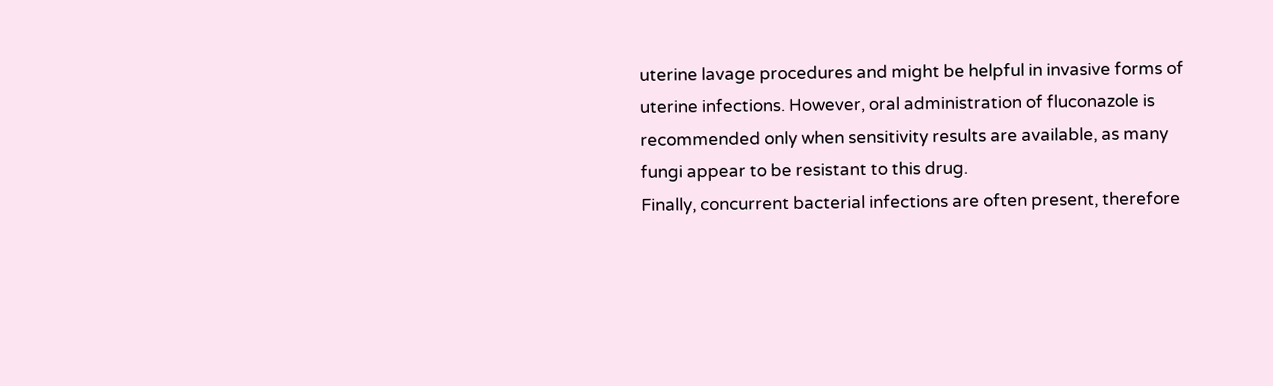uterine lavage procedures and might be helpful in invasive forms of uterine infections. However, oral administration of fluconazole is recommended only when sensitivity results are available, as many fungi appear to be resistant to this drug.
Finally, concurrent bacterial infections are often present, therefore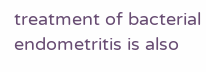treatment of bacterial endometritis is also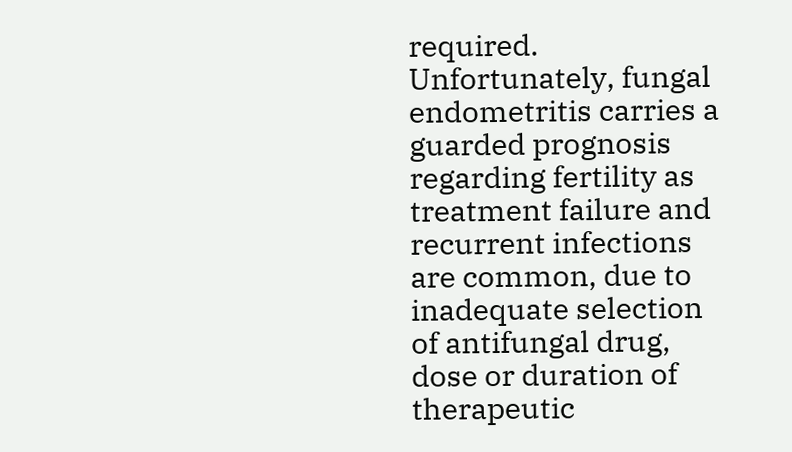required.
Unfortunately, fungal endometritis carries a guarded prognosis regarding fertility as treatment failure and recurrent infections are common, due to inadequate selection of antifungal drug, dose or duration of therapeutic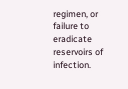regimen, or failure to eradicate reservoirs of infection.